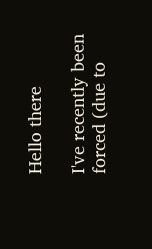Hello there

I've recently been forced (due to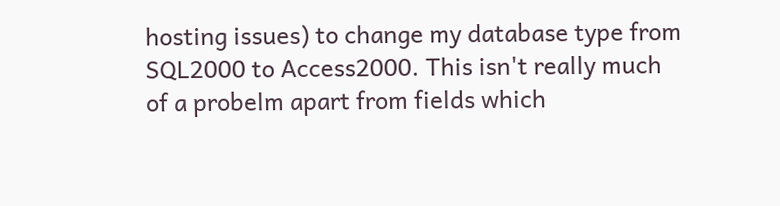hosting issues) to change my database type from SQL2000 to Access2000. This isn't really much of a probelm apart from fields which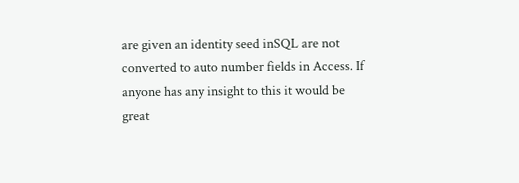are given an identity seed inSQL are not converted to auto number fields in Access. If anyone has any insight to this it would be great